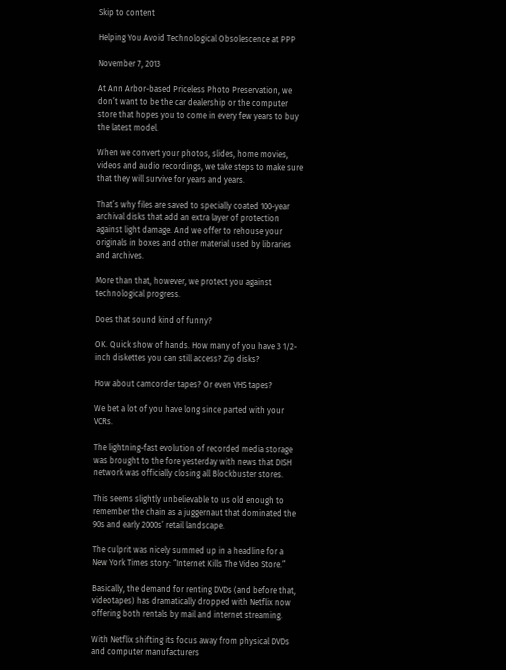Skip to content

Helping You Avoid Technological Obsolescence at PPP

November 7, 2013

At Ann Arbor-based Priceless Photo Preservation, we don’t want to be the car dealership or the computer store that hopes you to come in every few years to buy the latest model.

When we convert your photos, slides, home movies, videos and audio recordings, we take steps to make sure that they will survive for years and years.

That’s why files are saved to specially coated 100-year archival disks that add an extra layer of protection against light damage. And we offer to rehouse your originals in boxes and other material used by libraries and archives.

More than that, however, we protect you against technological progress.

Does that sound kind of funny?

OK. Quick show of hands. How many of you have 3 1/2-inch diskettes you can still access? Zip disks?

How about camcorder tapes? Or even VHS tapes?

We bet a lot of you have long since parted with your VCRs.

The lightning-fast evolution of recorded media storage was brought to the fore yesterday with news that DISH network was officially closing all Blockbuster stores.

This seems slightly unbelievable to us old enough to remember the chain as a juggernaut that dominated the 90s and early 2000s’ retail landscape.

The culprit was nicely summed up in a headline for a New York Times story: “Internet Kills The Video Store.”

Basically, the demand for renting DVDs (and before that, videotapes) has dramatically dropped with Netflix now offering both rentals by mail and internet streaming.

With Netflix shifting its focus away from physical DVDs and computer manufacturers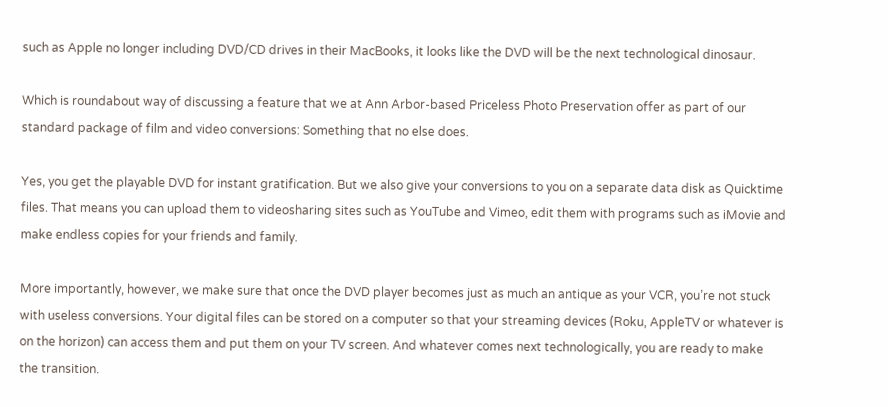such as Apple no longer including DVD/CD drives in their MacBooks, it looks like the DVD will be the next technological dinosaur.

Which is roundabout way of discussing a feature that we at Ann Arbor-based Priceless Photo Preservation offer as part of our standard package of film and video conversions: Something that no else does.

Yes, you get the playable DVD for instant gratification. But we also give your conversions to you on a separate data disk as Quicktime files. That means you can upload them to videosharing sites such as YouTube and Vimeo, edit them with programs such as iMovie and make endless copies for your friends and family.

More importantly, however, we make sure that once the DVD player becomes just as much an antique as your VCR, you’re not stuck with useless conversions. Your digital files can be stored on a computer so that your streaming devices (Roku, AppleTV or whatever is on the horizon) can access them and put them on your TV screen. And whatever comes next technologically, you are ready to make the transition.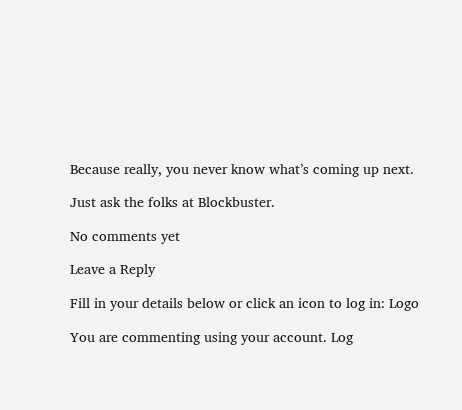Because really, you never know what’s coming up next.

Just ask the folks at Blockbuster.

No comments yet

Leave a Reply

Fill in your details below or click an icon to log in: Logo

You are commenting using your account. Log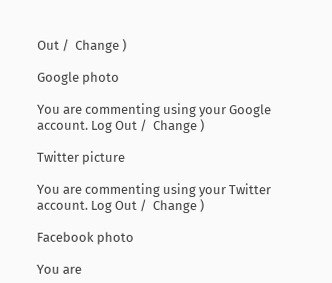Out /  Change )

Google photo

You are commenting using your Google account. Log Out /  Change )

Twitter picture

You are commenting using your Twitter account. Log Out /  Change )

Facebook photo

You are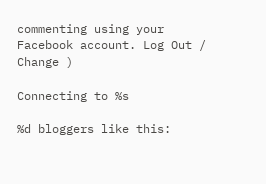commenting using your Facebook account. Log Out /  Change )

Connecting to %s

%d bloggers like this: